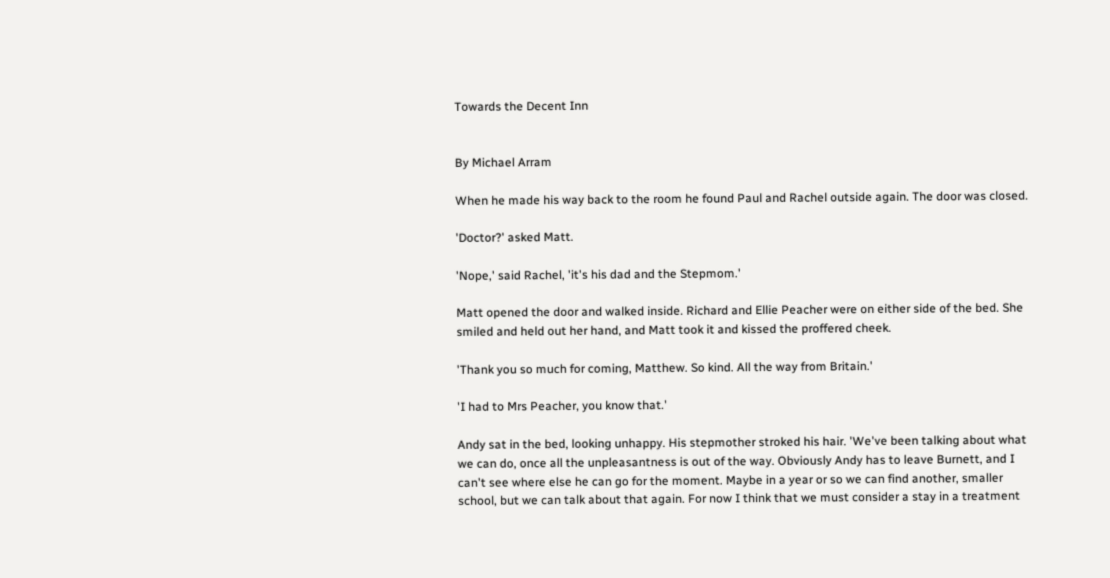Towards the Decent Inn


By Michael Arram

When he made his way back to the room he found Paul and Rachel outside again. The door was closed.

'Doctor?' asked Matt.

'Nope,' said Rachel, 'it's his dad and the Stepmom.'

Matt opened the door and walked inside. Richard and Ellie Peacher were on either side of the bed. She smiled and held out her hand, and Matt took it and kissed the proffered cheek.

'Thank you so much for coming, Matthew. So kind. All the way from Britain.'

'I had to Mrs Peacher, you know that.'

Andy sat in the bed, looking unhappy. His stepmother stroked his hair. 'We've been talking about what we can do, once all the unpleasantness is out of the way. Obviously Andy has to leave Burnett, and I can't see where else he can go for the moment. Maybe in a year or so we can find another, smaller school, but we can talk about that again. For now I think that we must consider a stay in a treatment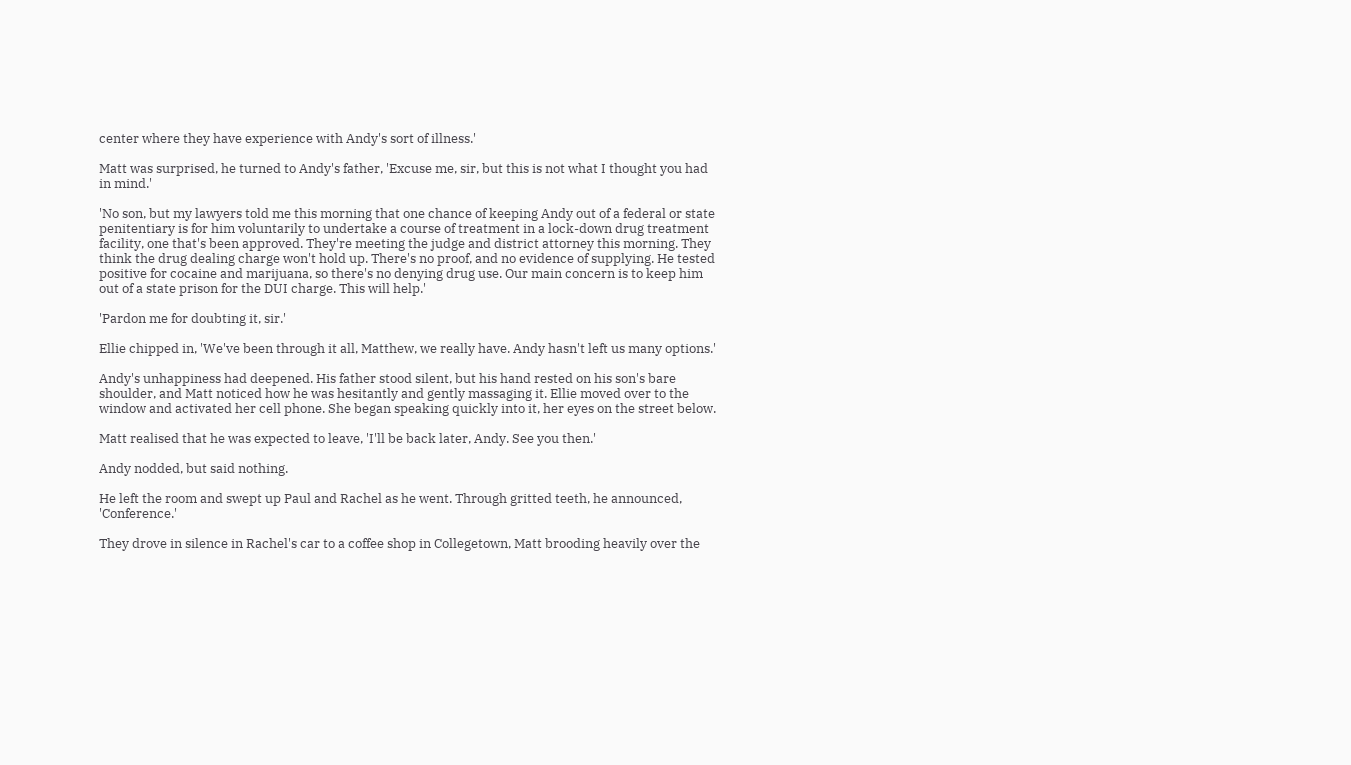center where they have experience with Andy's sort of illness.'

Matt was surprised, he turned to Andy's father, 'Excuse me, sir, but this is not what I thought you had in mind.'

'No son, but my lawyers told me this morning that one chance of keeping Andy out of a federal or state penitentiary is for him voluntarily to undertake a course of treatment in a lock-down drug treatment facility, one that's been approved. They're meeting the judge and district attorney this morning. They think the drug dealing charge won't hold up. There's no proof, and no evidence of supplying. He tested positive for cocaine and marijuana, so there's no denying drug use. Our main concern is to keep him out of a state prison for the DUI charge. This will help.'

'Pardon me for doubting it, sir.'

Ellie chipped in, 'We've been through it all, Matthew, we really have. Andy hasn't left us many options.'

Andy's unhappiness had deepened. His father stood silent, but his hand rested on his son's bare shoulder, and Matt noticed how he was hesitantly and gently massaging it. Ellie moved over to the window and activated her cell phone. She began speaking quickly into it, her eyes on the street below.

Matt realised that he was expected to leave, 'I'll be back later, Andy. See you then.'

Andy nodded, but said nothing.

He left the room and swept up Paul and Rachel as he went. Through gritted teeth, he announced, 'Conference.'

They drove in silence in Rachel's car to a coffee shop in Collegetown, Matt brooding heavily over the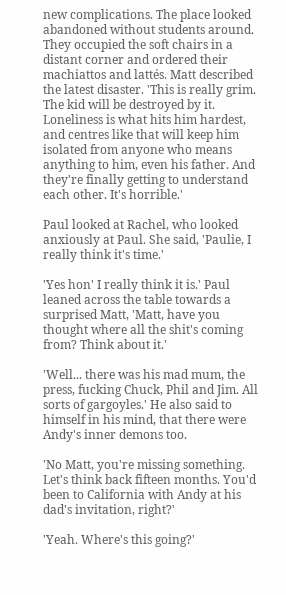new complications. The place looked abandoned without students around. They occupied the soft chairs in a distant corner and ordered their machiattos and lattés. Matt described the latest disaster. 'This is really grim. The kid will be destroyed by it. Loneliness is what hits him hardest, and centres like that will keep him isolated from anyone who means anything to him, even his father. And they're finally getting to understand each other. It's horrible.'

Paul looked at Rachel, who looked anxiously at Paul. She said, 'Paulie, I really think it's time.'

'Yes hon' I really think it is.' Paul leaned across the table towards a surprised Matt, 'Matt, have you thought where all the shit's coming from? Think about it.'

'Well... there was his mad mum, the press, fucking Chuck, Phil and Jim. All sorts of gargoyles.' He also said to himself in his mind, that there were Andy's inner demons too.

'No Matt, you're missing something. Let's think back fifteen months. You'd been to California with Andy at his dad's invitation, right?'

'Yeah. Where's this going?'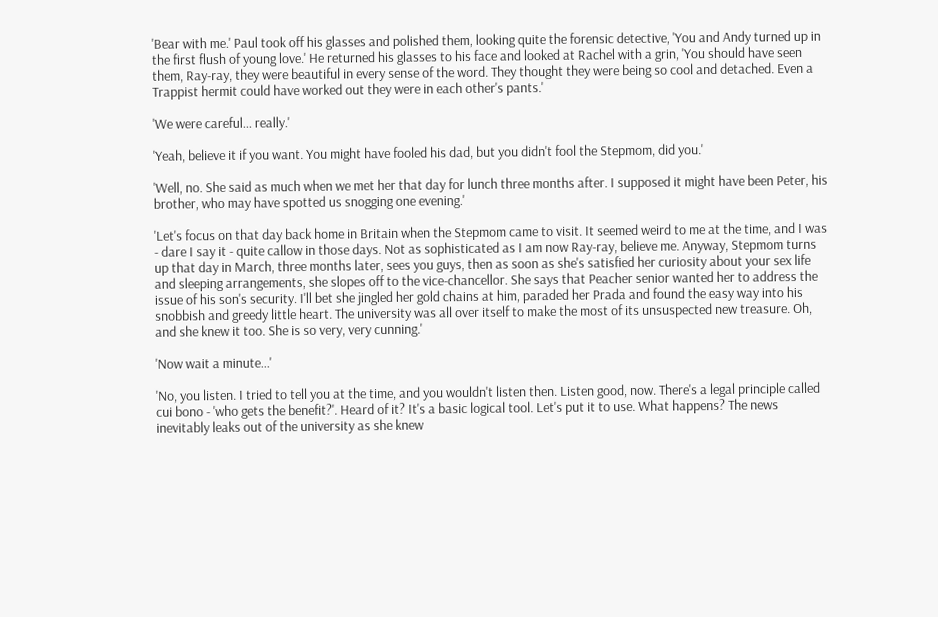'Bear with me.' Paul took off his glasses and polished them, looking quite the forensic detective, 'You and Andy turned up in the first flush of young love.' He returned his glasses to his face and looked at Rachel with a grin, 'You should have seen them, Ray-ray, they were beautiful in every sense of the word. They thought they were being so cool and detached. Even a Trappist hermit could have worked out they were in each other's pants.'

'We were careful... really.'

'Yeah, believe it if you want. You might have fooled his dad, but you didn't fool the Stepmom, did you.'

'Well, no. She said as much when we met her that day for lunch three months after. I supposed it might have been Peter, his brother, who may have spotted us snogging one evening.'

'Let's focus on that day back home in Britain when the Stepmom came to visit. It seemed weird to me at the time, and I was - dare I say it - quite callow in those days. Not as sophisticated as I am now Ray-ray, believe me. Anyway, Stepmom turns up that day in March, three months later, sees you guys, then as soon as she's satisfied her curiosity about your sex life and sleeping arrangements, she slopes off to the vice-chancellor. She says that Peacher senior wanted her to address the issue of his son's security. I'll bet she jingled her gold chains at him, paraded her Prada and found the easy way into his snobbish and greedy little heart. The university was all over itself to make the most of its unsuspected new treasure. Oh, and she knew it too. She is so very, very cunning.'

'Now wait a minute...'

'No, you listen. I tried to tell you at the time, and you wouldn't listen then. Listen good, now. There's a legal principle called cui bono - 'who gets the benefit?'. Heard of it? It's a basic logical tool. Let's put it to use. What happens? The news inevitably leaks out of the university as she knew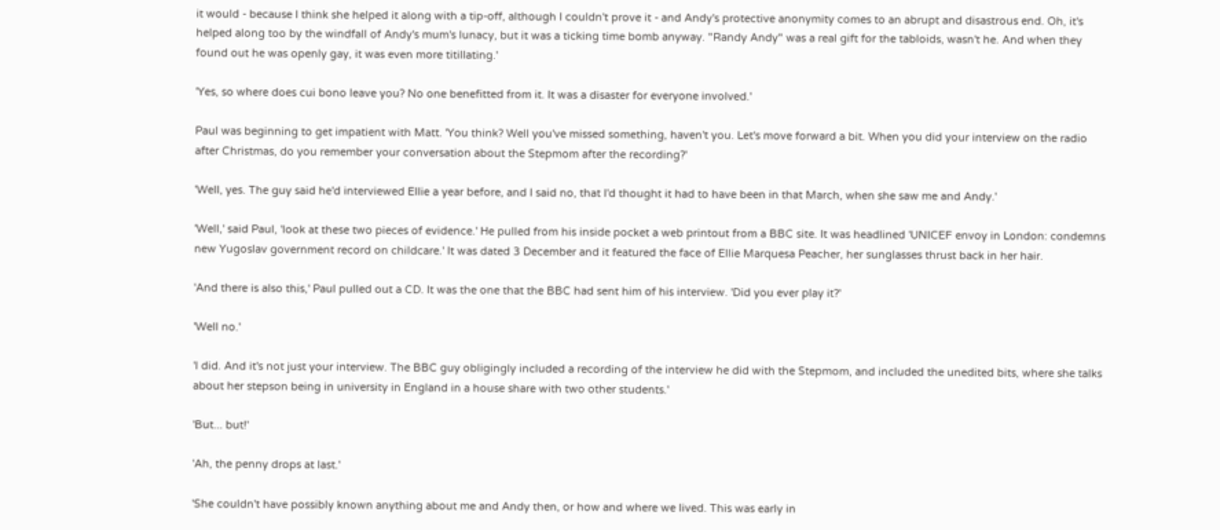it would - because I think she helped it along with a tip-off, although I couldn't prove it - and Andy's protective anonymity comes to an abrupt and disastrous end. Oh, it's helped along too by the windfall of Andy's mum's lunacy, but it was a ticking time bomb anyway. "Randy Andy" was a real gift for the tabloids, wasn't he. And when they found out he was openly gay, it was even more titillating.'

'Yes, so where does cui bono leave you? No one benefitted from it. It was a disaster for everyone involved.'

Paul was beginning to get impatient with Matt. 'You think? Well you've missed something, haven't you. Let's move forward a bit. When you did your interview on the radio after Christmas, do you remember your conversation about the Stepmom after the recording?'

'Well, yes. The guy said he'd interviewed Ellie a year before, and I said no, that I'd thought it had to have been in that March, when she saw me and Andy.'

'Well,' said Paul, 'look at these two pieces of evidence.' He pulled from his inside pocket a web printout from a BBC site. It was headlined 'UNICEF envoy in London: condemns new Yugoslav government record on childcare.' It was dated 3 December and it featured the face of Ellie Marquesa Peacher, her sunglasses thrust back in her hair.

'And there is also this,' Paul pulled out a CD. It was the one that the BBC had sent him of his interview. 'Did you ever play it?'

'Well no.'

'I did. And it's not just your interview. The BBC guy obligingly included a recording of the interview he did with the Stepmom, and included the unedited bits, where she talks about her stepson being in university in England in a house share with two other students.'

'But... but!'

'Ah, the penny drops at last.'

'She couldn't have possibly known anything about me and Andy then, or how and where we lived. This was early in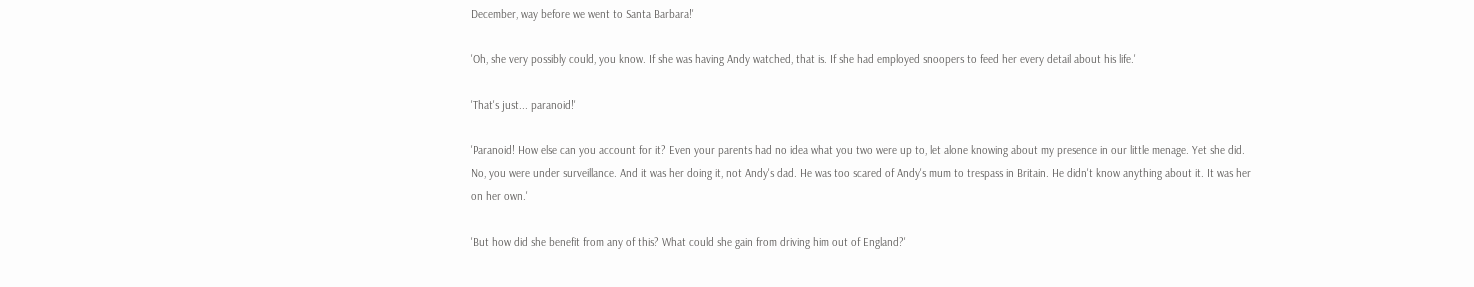December, way before we went to Santa Barbara!'

'Oh, she very possibly could, you know. If she was having Andy watched, that is. If she had employed snoopers to feed her every detail about his life.'

'That's just... paranoid!'

'Paranoid! How else can you account for it? Even your parents had no idea what you two were up to, let alone knowing about my presence in our little menage. Yet she did. No, you were under surveillance. And it was her doing it, not Andy's dad. He was too scared of Andy's mum to trespass in Britain. He didn't know anything about it. It was her on her own.'

'But how did she benefit from any of this? What could she gain from driving him out of England?'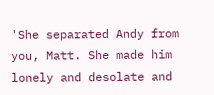'She separated Andy from you, Matt. She made him lonely and desolate and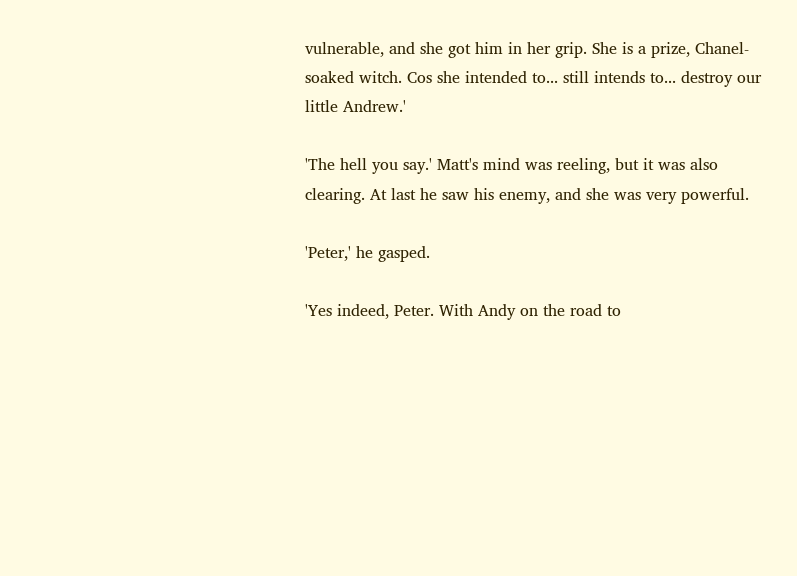vulnerable, and she got him in her grip. She is a prize, Chanel-soaked witch. Cos she intended to... still intends to... destroy our little Andrew.'

'The hell you say.' Matt's mind was reeling, but it was also clearing. At last he saw his enemy, and she was very powerful.

'Peter,' he gasped.

'Yes indeed, Peter. With Andy on the road to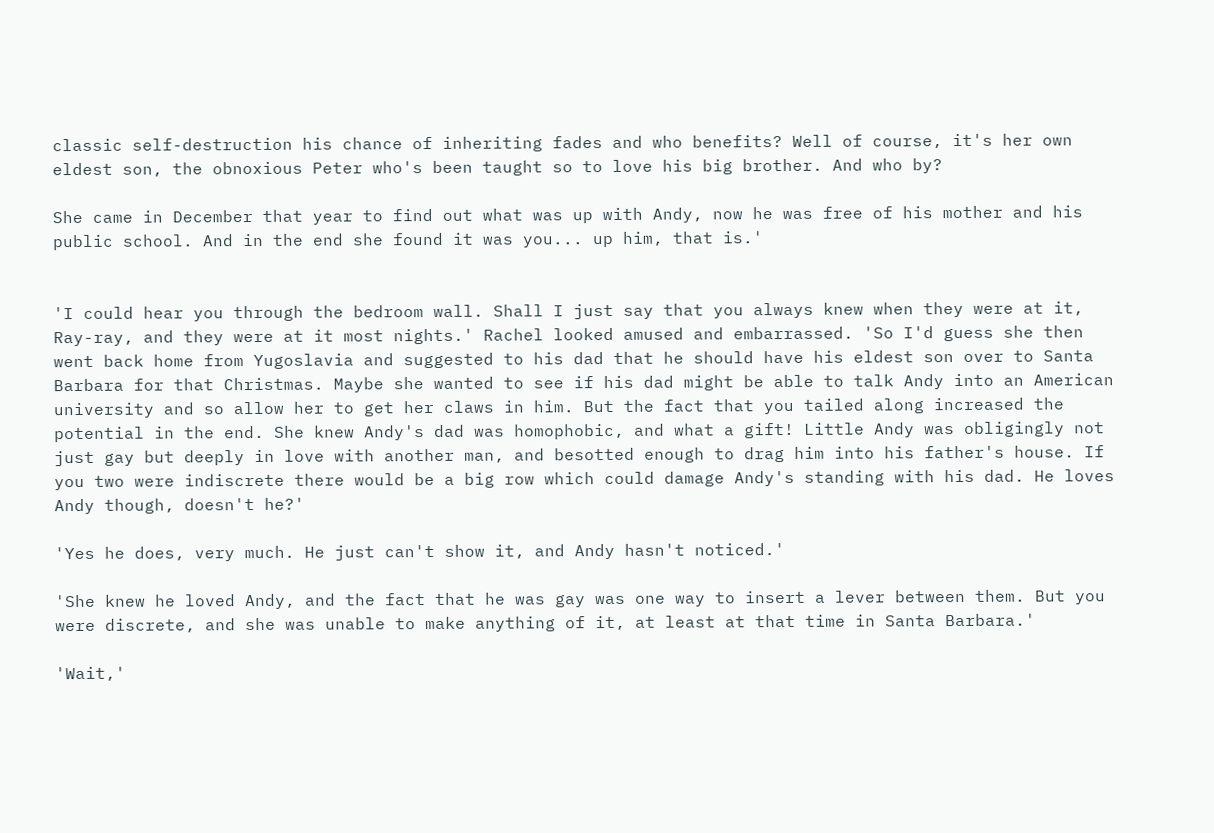classic self-destruction his chance of inheriting fades and who benefits? Well of course, it's her own eldest son, the obnoxious Peter who's been taught so to love his big brother. And who by?

She came in December that year to find out what was up with Andy, now he was free of his mother and his public school. And in the end she found it was you... up him, that is.'


'I could hear you through the bedroom wall. Shall I just say that you always knew when they were at it, Ray-ray, and they were at it most nights.' Rachel looked amused and embarrassed. 'So I'd guess she then went back home from Yugoslavia and suggested to his dad that he should have his eldest son over to Santa Barbara for that Christmas. Maybe she wanted to see if his dad might be able to talk Andy into an American university and so allow her to get her claws in him. But the fact that you tailed along increased the potential in the end. She knew Andy's dad was homophobic, and what a gift! Little Andy was obligingly not just gay but deeply in love with another man, and besotted enough to drag him into his father's house. If you two were indiscrete there would be a big row which could damage Andy's standing with his dad. He loves Andy though, doesn't he?'

'Yes he does, very much. He just can't show it, and Andy hasn't noticed.'

'She knew he loved Andy, and the fact that he was gay was one way to insert a lever between them. But you were discrete, and she was unable to make anything of it, at least at that time in Santa Barbara.'

'Wait,'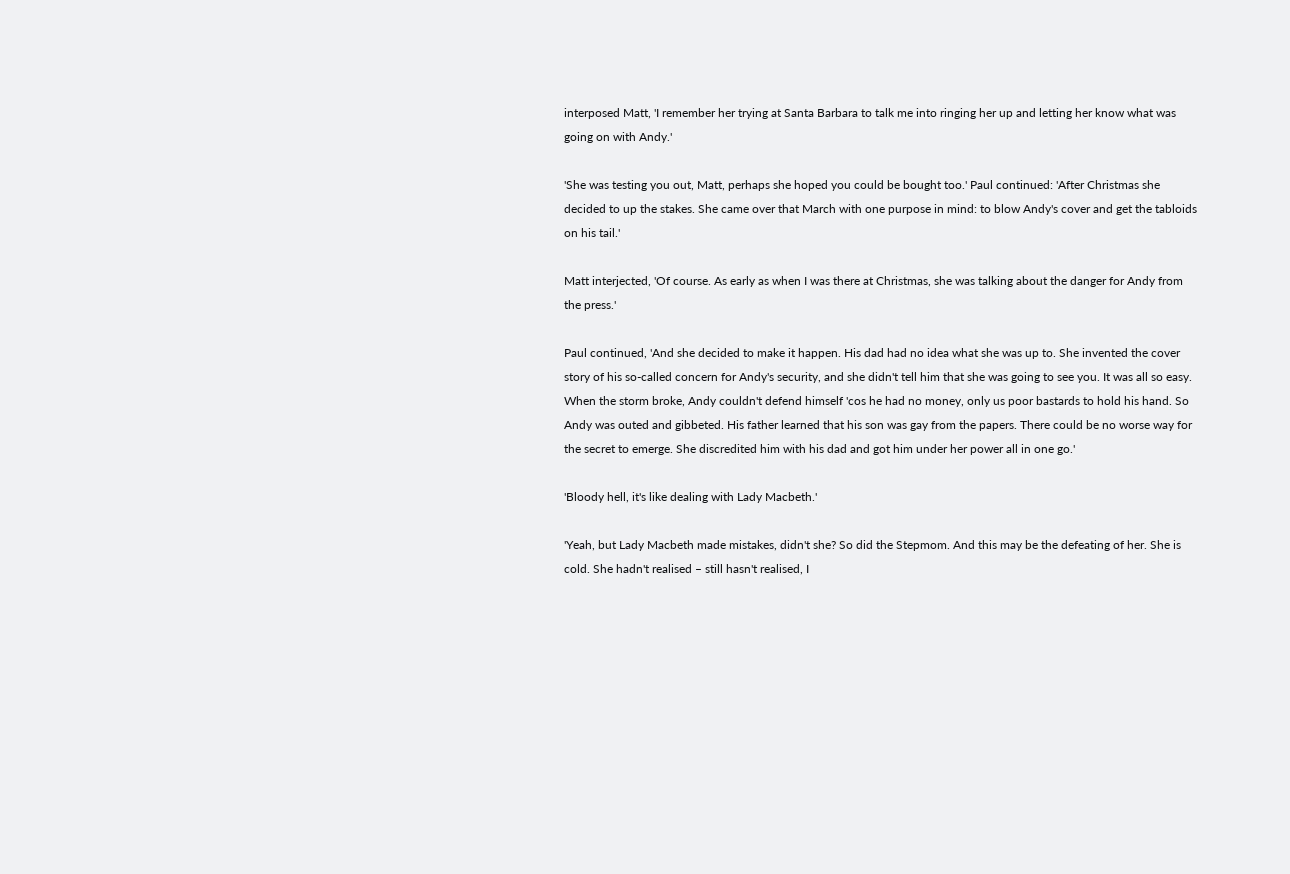interposed Matt, 'I remember her trying at Santa Barbara to talk me into ringing her up and letting her know what was going on with Andy.'

'She was testing you out, Matt, perhaps she hoped you could be bought too.' Paul continued: 'After Christmas she decided to up the stakes. She came over that March with one purpose in mind: to blow Andy's cover and get the tabloids on his tail.'

Matt interjected, 'Of course. As early as when I was there at Christmas, she was talking about the danger for Andy from the press.'

Paul continued, 'And she decided to make it happen. His dad had no idea what she was up to. She invented the cover story of his so-called concern for Andy's security, and she didn't tell him that she was going to see you. It was all so easy. When the storm broke, Andy couldn't defend himself 'cos he had no money, only us poor bastards to hold his hand. So Andy was outed and gibbeted. His father learned that his son was gay from the papers. There could be no worse way for the secret to emerge. She discredited him with his dad and got him under her power all in one go.'

'Bloody hell, it's like dealing with Lady Macbeth.'

'Yeah, but Lady Macbeth made mistakes, didn't she? So did the Stepmom. And this may be the defeating of her. She is cold. She hadn't realised – still hasn't realised, I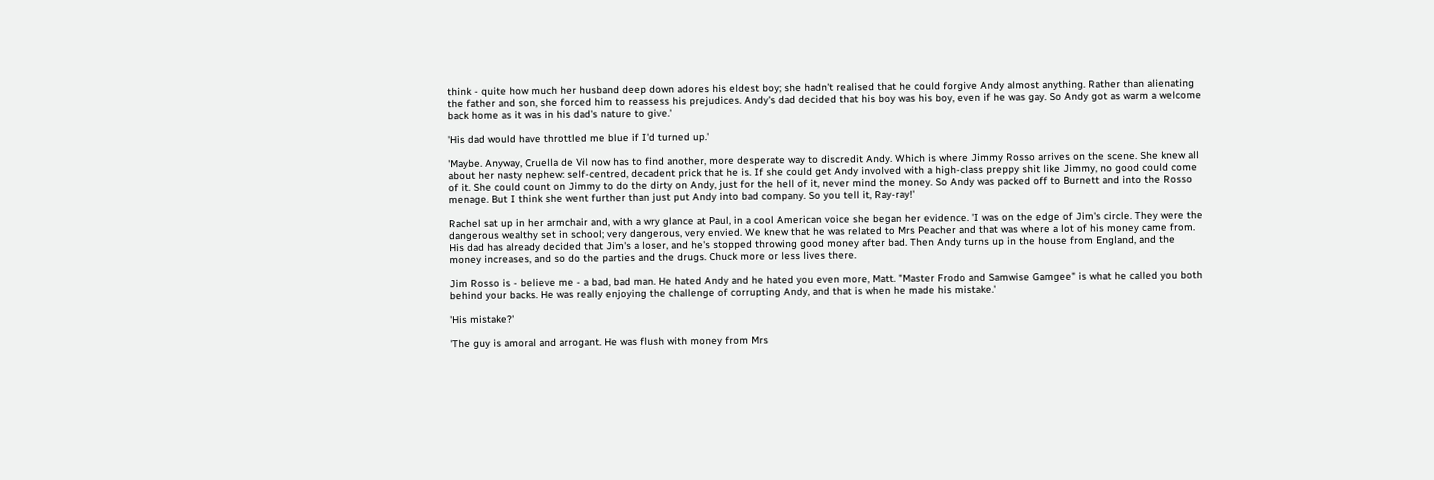think - quite how much her husband deep down adores his eldest boy; she hadn't realised that he could forgive Andy almost anything. Rather than alienating the father and son, she forced him to reassess his prejudices. Andy's dad decided that his boy was his boy, even if he was gay. So Andy got as warm a welcome back home as it was in his dad's nature to give.'

'His dad would have throttled me blue if I'd turned up.'

'Maybe. Anyway, Cruella de Vil now has to find another, more desperate way to discredit Andy. Which is where Jimmy Rosso arrives on the scene. She knew all about her nasty nephew: self-centred, decadent prick that he is. If she could get Andy involved with a high-class preppy shit like Jimmy, no good could come of it. She could count on Jimmy to do the dirty on Andy, just for the hell of it, never mind the money. So Andy was packed off to Burnett and into the Rosso menage. But I think she went further than just put Andy into bad company. So you tell it, Ray-ray!'

Rachel sat up in her armchair and, with a wry glance at Paul, in a cool American voice she began her evidence. 'I was on the edge of Jim's circle. They were the dangerous wealthy set in school; very dangerous, very envied. We knew that he was related to Mrs Peacher and that was where a lot of his money came from. His dad has already decided that Jim's a loser, and he's stopped throwing good money after bad. Then Andy turns up in the house from England, and the money increases, and so do the parties and the drugs. Chuck more or less lives there.

Jim Rosso is - believe me - a bad, bad man. He hated Andy and he hated you even more, Matt. "Master Frodo and Samwise Gamgee" is what he called you both behind your backs. He was really enjoying the challenge of corrupting Andy, and that is when he made his mistake.'

'His mistake?'

'The guy is amoral and arrogant. He was flush with money from Mrs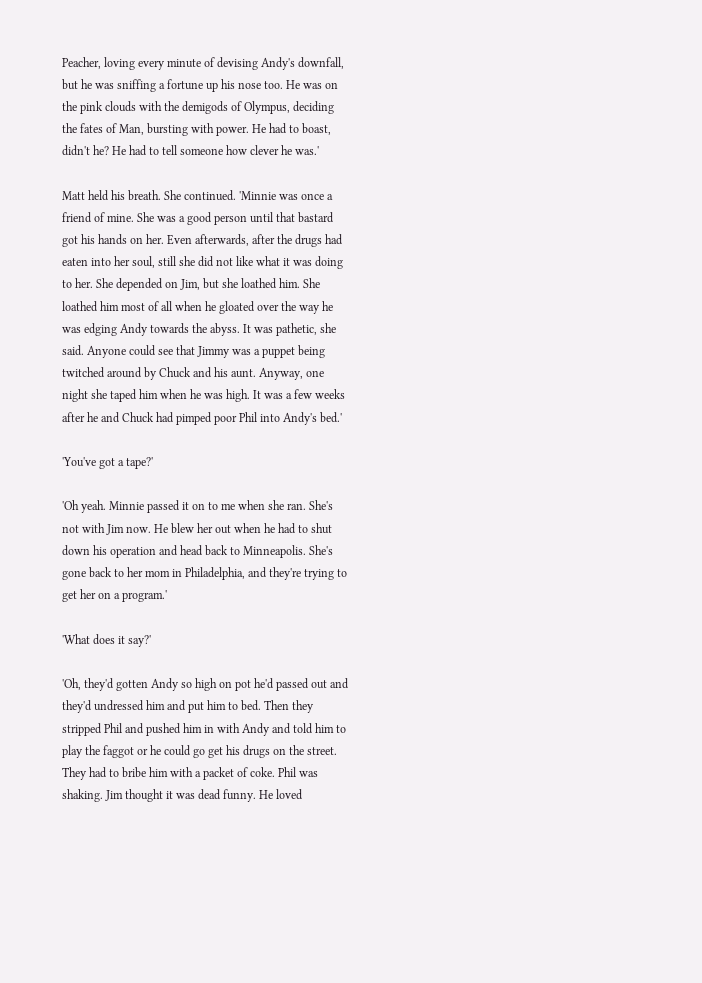Peacher, loving every minute of devising Andy's downfall, but he was sniffing a fortune up his nose too. He was on the pink clouds with the demigods of Olympus, deciding the fates of Man, bursting with power. He had to boast, didn't he? He had to tell someone how clever he was.'

Matt held his breath. She continued. 'Minnie was once a friend of mine. She was a good person until that bastard got his hands on her. Even afterwards, after the drugs had eaten into her soul, still she did not like what it was doing to her. She depended on Jim, but she loathed him. She loathed him most of all when he gloated over the way he was edging Andy towards the abyss. It was pathetic, she said. Anyone could see that Jimmy was a puppet being twitched around by Chuck and his aunt. Anyway, one night she taped him when he was high. It was a few weeks after he and Chuck had pimped poor Phil into Andy's bed.'

'You've got a tape?'

'Oh yeah. Minnie passed it on to me when she ran. She's not with Jim now. He blew her out when he had to shut down his operation and head back to Minneapolis. She's gone back to her mom in Philadelphia, and they're trying to get her on a program.'

'What does it say?'

'Oh, they'd gotten Andy so high on pot he'd passed out and they'd undressed him and put him to bed. Then they stripped Phil and pushed him in with Andy and told him to play the faggot or he could go get his drugs on the street. They had to bribe him with a packet of coke. Phil was shaking. Jim thought it was dead funny. He loved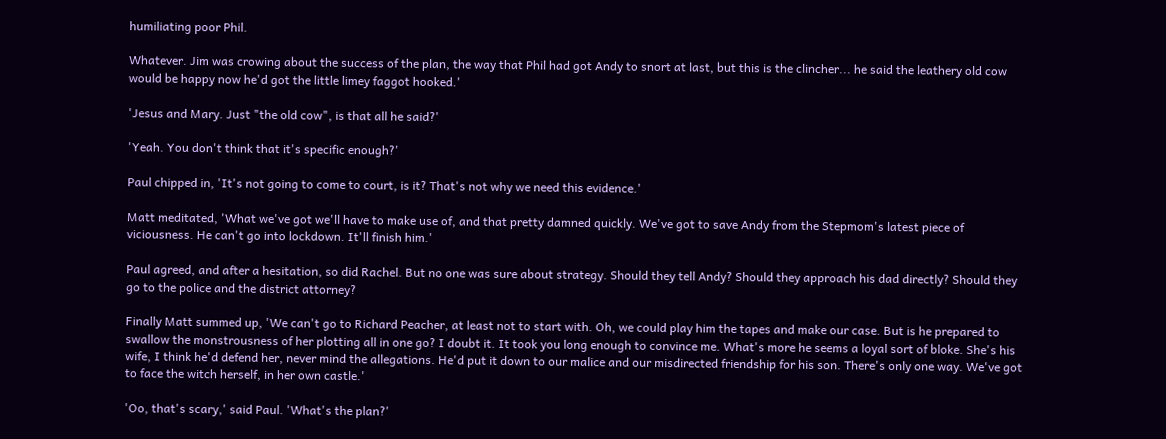humiliating poor Phil.

Whatever. Jim was crowing about the success of the plan, the way that Phil had got Andy to snort at last, but this is the clincher... he said the leathery old cow would be happy now he'd got the little limey faggot hooked.'

'Jesus and Mary. Just "the old cow", is that all he said?'

'Yeah. You don't think that it's specific enough?'

Paul chipped in, 'It's not going to come to court, is it? That's not why we need this evidence.'

Matt meditated, 'What we've got we'll have to make use of, and that pretty damned quickly. We've got to save Andy from the Stepmom's latest piece of viciousness. He can't go into lockdown. It'll finish him.'

Paul agreed, and after a hesitation, so did Rachel. But no one was sure about strategy. Should they tell Andy? Should they approach his dad directly? Should they go to the police and the district attorney?

Finally Matt summed up, 'We can't go to Richard Peacher, at least not to start with. Oh, we could play him the tapes and make our case. But is he prepared to swallow the monstrousness of her plotting all in one go? I doubt it. It took you long enough to convince me. What's more he seems a loyal sort of bloke. She's his wife, I think he'd defend her, never mind the allegations. He'd put it down to our malice and our misdirected friendship for his son. There's only one way. We've got to face the witch herself, in her own castle.'

'Oo, that's scary,' said Paul. 'What's the plan?'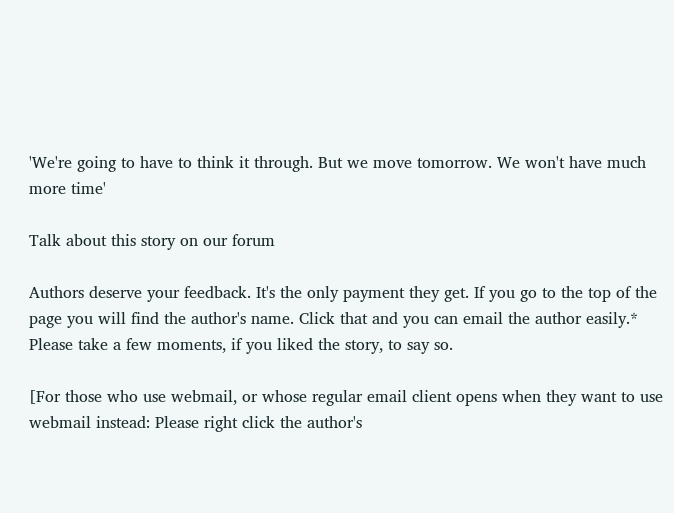'We're going to have to think it through. But we move tomorrow. We won't have much more time'

Talk about this story on our forum

Authors deserve your feedback. It's the only payment they get. If you go to the top of the page you will find the author's name. Click that and you can email the author easily.* Please take a few moments, if you liked the story, to say so.

[For those who use webmail, or whose regular email client opens when they want to use webmail instead: Please right click the author's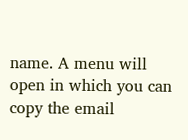name. A menu will open in which you can copy the email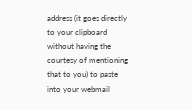address (it goes directly to your clipboard without having the courtesy of mentioning that to you) to paste into your webmail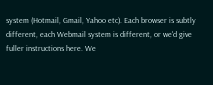system (Hotmail, Gmail, Yahoo etc). Each browser is subtly different, each Webmail system is different, or we'd give fuller instructions here. We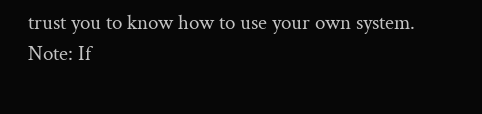trust you to know how to use your own system. Note: If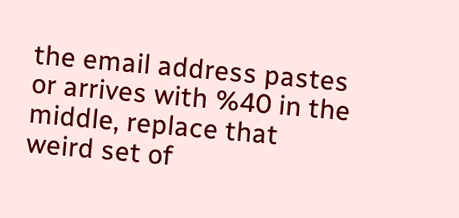the email address pastes or arrives with %40 in the middle, replace that weird set of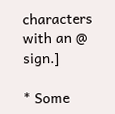characters with an @ sign.]

* Some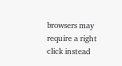browsers may require a right click instead